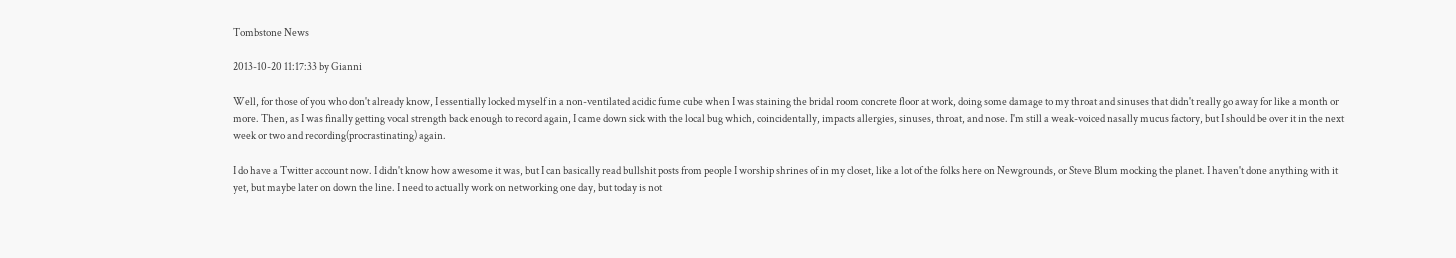Tombstone News

2013-10-20 11:17:33 by Gianni

Well, for those of you who don't already know, I essentially locked myself in a non-ventilated acidic fume cube when I was staining the bridal room concrete floor at work, doing some damage to my throat and sinuses that didn't really go away for like a month or more. Then, as I was finally getting vocal strength back enough to record again, I came down sick with the local bug which, coincidentally, impacts allergies, sinuses, throat, and nose. I'm still a weak-voiced nasally mucus factory, but I should be over it in the next week or two and recording(procrastinating) again.

I do have a Twitter account now. I didn't know how awesome it was, but I can basically read bullshit posts from people I worship shrines of in my closet, like a lot of the folks here on Newgrounds, or Steve Blum mocking the planet. I haven't done anything with it yet, but maybe later on down the line. I need to actually work on networking one day, but today is not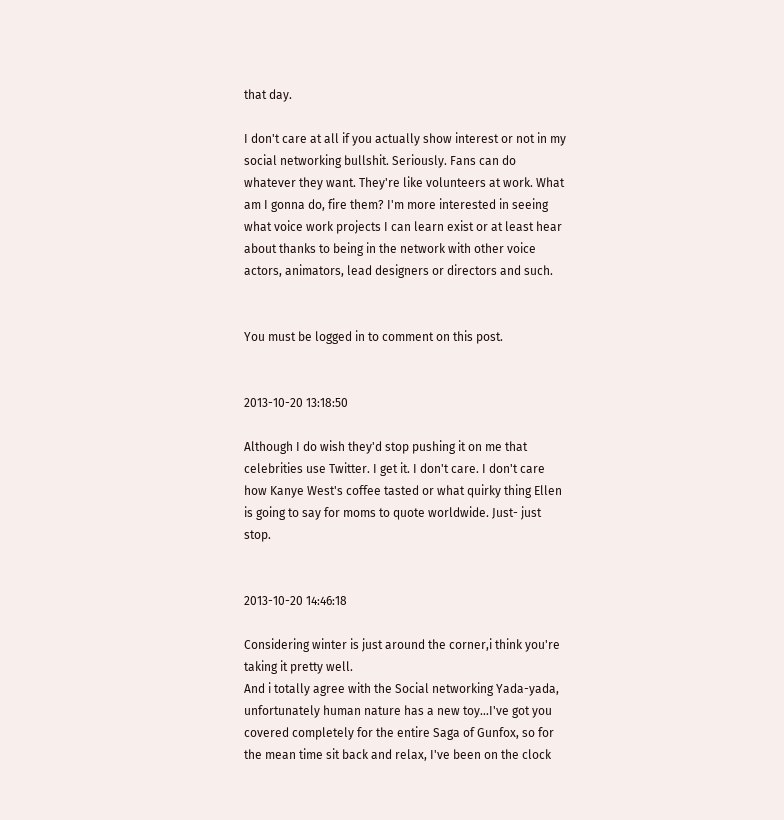that day.

I don't care at all if you actually show interest or not in my social networking bullshit. Seriously. Fans can do whatever they want. They're like volunteers at work. What am I gonna do, fire them? I'm more interested in seeing what voice work projects I can learn exist or at least hear about thanks to being in the network with other voice actors, animators, lead designers or directors and such.


You must be logged in to comment on this post.


2013-10-20 13:18:50

Although I do wish they'd stop pushing it on me that celebrities use Twitter. I get it. I don't care. I don't care how Kanye West's coffee tasted or what quirky thing Ellen is going to say for moms to quote worldwide. Just- just stop.


2013-10-20 14:46:18

Considering winter is just around the corner,i think you're taking it pretty well.
And i totally agree with the Social networking Yada-yada, unfortunately human nature has a new toy...I've got you covered completely for the entire Saga of Gunfox, so for the mean time sit back and relax, I've been on the clock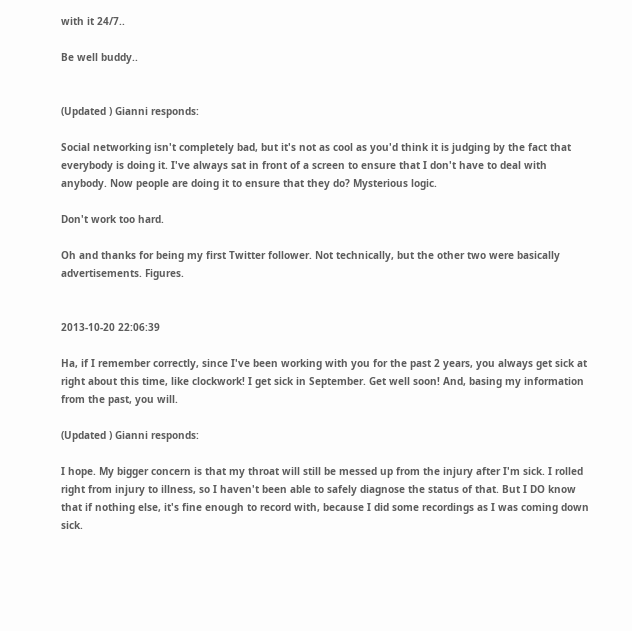with it 24/7..

Be well buddy..


(Updated ) Gianni responds:

Social networking isn't completely bad, but it's not as cool as you'd think it is judging by the fact that everybody is doing it. I've always sat in front of a screen to ensure that I don't have to deal with anybody. Now people are doing it to ensure that they do? Mysterious logic.

Don't work too hard.

Oh and thanks for being my first Twitter follower. Not technically, but the other two were basically advertisements. Figures.


2013-10-20 22:06:39

Ha, if I remember correctly, since I've been working with you for the past 2 years, you always get sick at right about this time, like clockwork! I get sick in September. Get well soon! And, basing my information from the past, you will.

(Updated ) Gianni responds:

I hope. My bigger concern is that my throat will still be messed up from the injury after I'm sick. I rolled right from injury to illness, so I haven't been able to safely diagnose the status of that. But I DO know that if nothing else, it's fine enough to record with, because I did some recordings as I was coming down sick.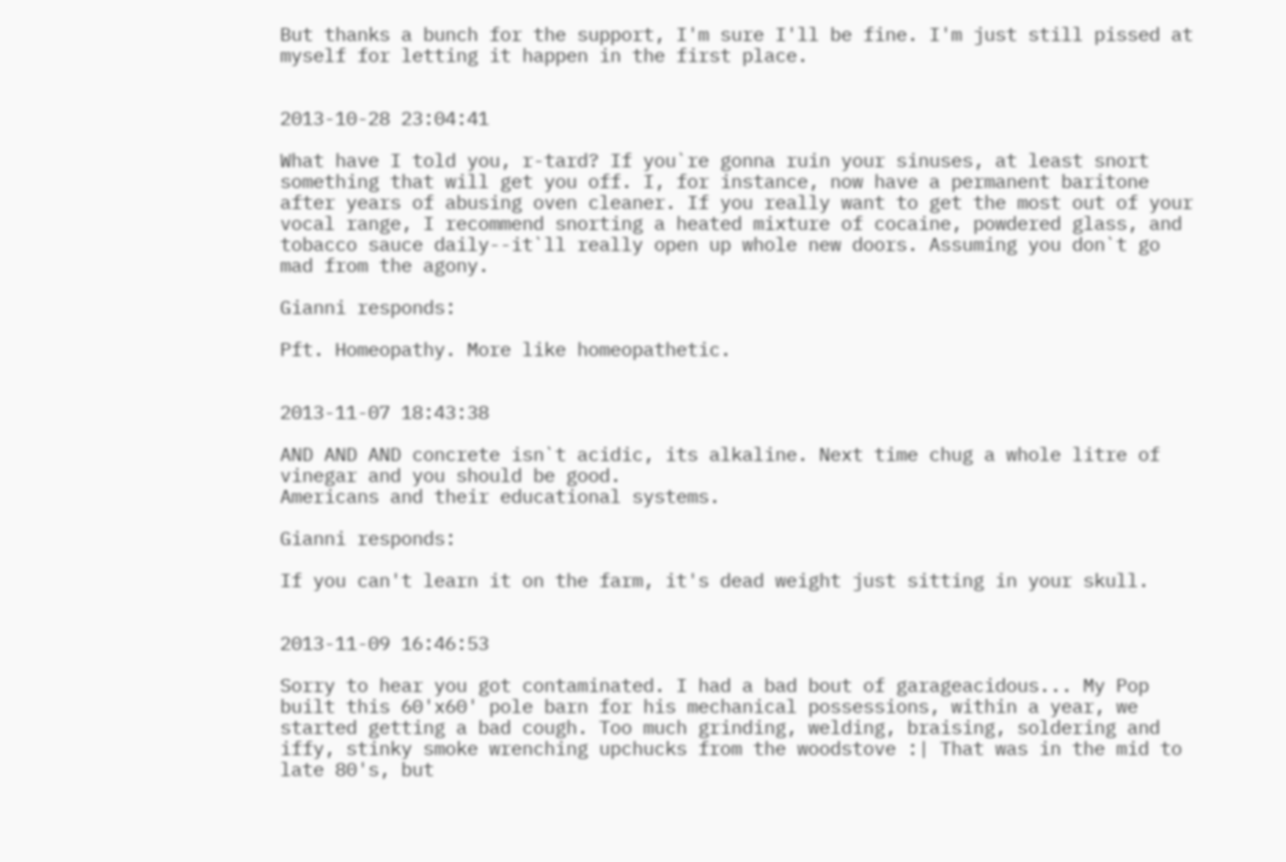But thanks a bunch for the support, I'm sure I'll be fine. I'm just still pissed at myself for letting it happen in the first place.


2013-10-28 23:04:41

What have I told you, r-tard? If you`re gonna ruin your sinuses, at least snort something that will get you off. I, for instance, now have a permanent baritone after years of abusing oven cleaner. If you really want to get the most out of your vocal range, I recommend snorting a heated mixture of cocaine, powdered glass, and tobacco sauce daily--it`ll really open up whole new doors. Assuming you don`t go mad from the agony.

Gianni responds:

Pft. Homeopathy. More like homeopathetic.


2013-11-07 18:43:38

AND AND AND concrete isn`t acidic, its alkaline. Next time chug a whole litre of vinegar and you should be good.
Americans and their educational systems.

Gianni responds:

If you can't learn it on the farm, it's dead weight just sitting in your skull.


2013-11-09 16:46:53

Sorry to hear you got contaminated. I had a bad bout of garageacidous... My Pop built this 60'x60' pole barn for his mechanical possessions, within a year, we started getting a bad cough. Too much grinding, welding, braising, soldering and iffy, stinky smoke wrenching upchucks from the woodstove :| That was in the mid to late 80's, but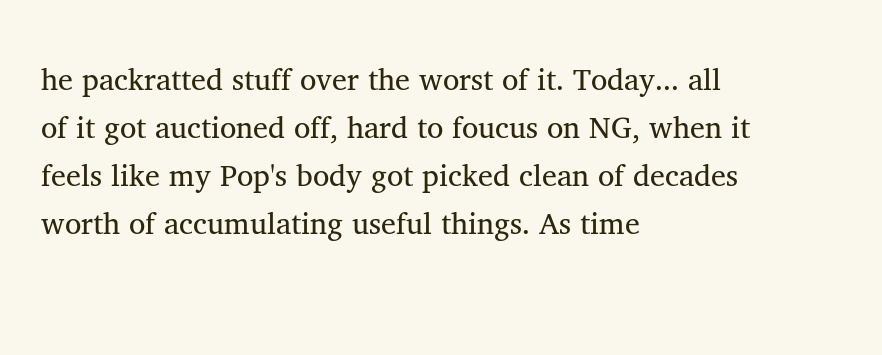he packratted stuff over the worst of it. Today... all of it got auctioned off, hard to foucus on NG, when it feels like my Pop's body got picked clean of decades worth of accumulating useful things. As time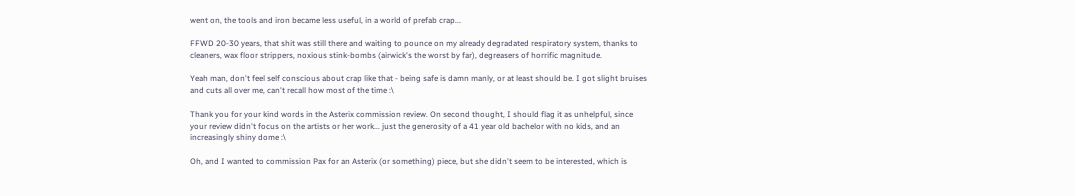went on, the tools and iron became less useful, in a world of prefab crap...

FFWD 20-30 years, that shit was still there and waiting to pounce on my already degradated respiratory system, thanks to cleaners, wax floor strippers, noxious stink-bombs (airwick's the worst by far), degreasers of horrific magnitude.

Yeah man, don't feel self conscious about crap like that - being safe is damn manly, or at least should be. I got slight bruises and cuts all over me, can't recall how most of the time :\

Thank you for your kind words in the Asterix commission review. On second thought, I should flag it as unhelpful, since your review didn't focus on the artists or her work... just the generosity of a 41 year old bachelor with no kids, and an increasingly shiny dome :\

Oh, and I wanted to commission Pax for an Asterix (or something) piece, but she didn't seem to be interested, which is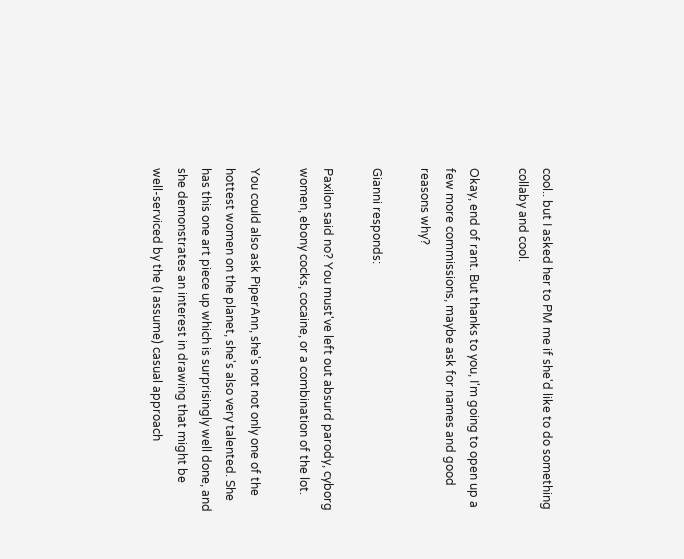cool.. but I asked her to PM me if she'd like to do something collaby and cool.

Okay, end of rant. But thanks to you, I'm going to open up a few more commissions, maybe ask for names and good reasons why?

Gianni responds:

Paxilon said no? You must've left out absurd parody, cyborg women, ebony cocks, cocaine, or a combination of the lot.

You could also ask PiperAnn, she's not not only one of the hottest women on the planet, she's also very talented. She has this one art piece up which is surprisingly well done, and she demonstrates an interest in drawing that might be well-serviced by the (I assume) casual approach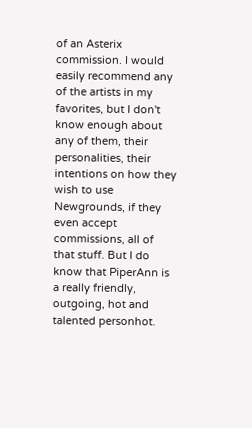of an Asterix commission. I would easily recommend any of the artists in my favorites, but I don't know enough about any of them, their personalities, their intentions on how they wish to use Newgrounds, if they even accept commissions, all of that stuff. But I do know that PiperAnn is a really friendly, outgoing, hot and talented personhot.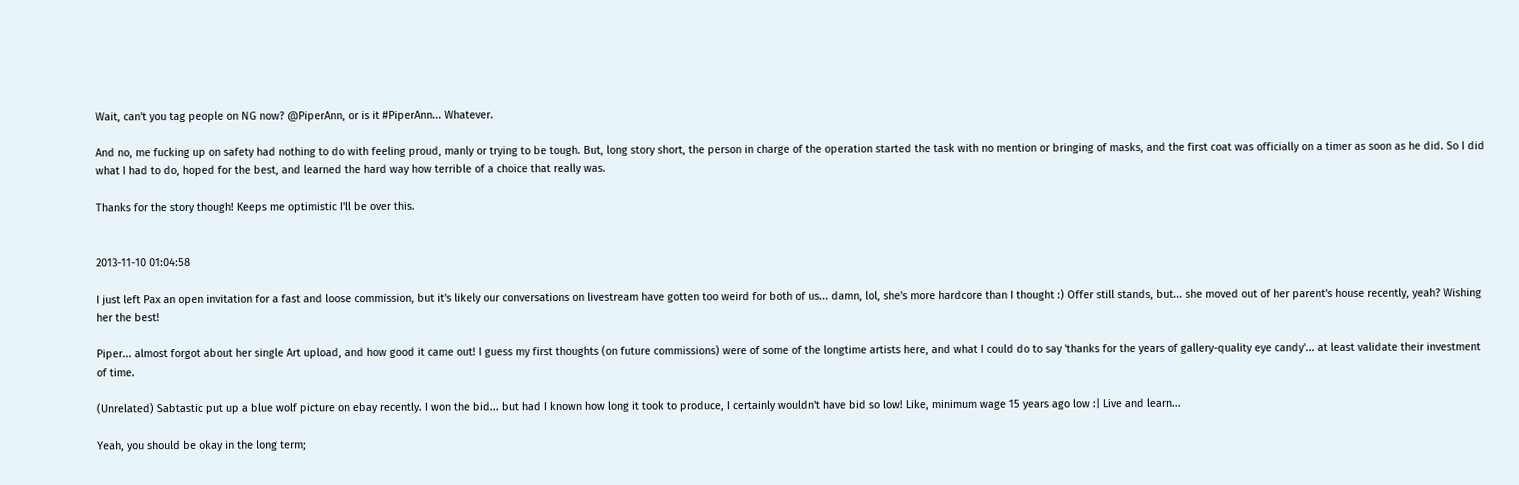Wait, can't you tag people on NG now? @PiperAnn, or is it #PiperAnn... Whatever.

And no, me fucking up on safety had nothing to do with feeling proud, manly or trying to be tough. But, long story short, the person in charge of the operation started the task with no mention or bringing of masks, and the first coat was officially on a timer as soon as he did. So I did what I had to do, hoped for the best, and learned the hard way how terrible of a choice that really was.

Thanks for the story though! Keeps me optimistic I'll be over this.


2013-11-10 01:04:58

I just left Pax an open invitation for a fast and loose commission, but it's likely our conversations on livestream have gotten too weird for both of us... damn, lol, she's more hardcore than I thought :) Offer still stands, but... she moved out of her parent's house recently, yeah? Wishing her the best!

Piper... almost forgot about her single Art upload, and how good it came out! I guess my first thoughts (on future commissions) were of some of the longtime artists here, and what I could do to say 'thanks for the years of gallery-quality eye candy'... at least validate their investment of time.

(Unrelated) Sabtastic put up a blue wolf picture on ebay recently. I won the bid... but had I known how long it took to produce, I certainly wouldn't have bid so low! Like, minimum wage 15 years ago low :| Live and learn...

Yeah, you should be okay in the long term;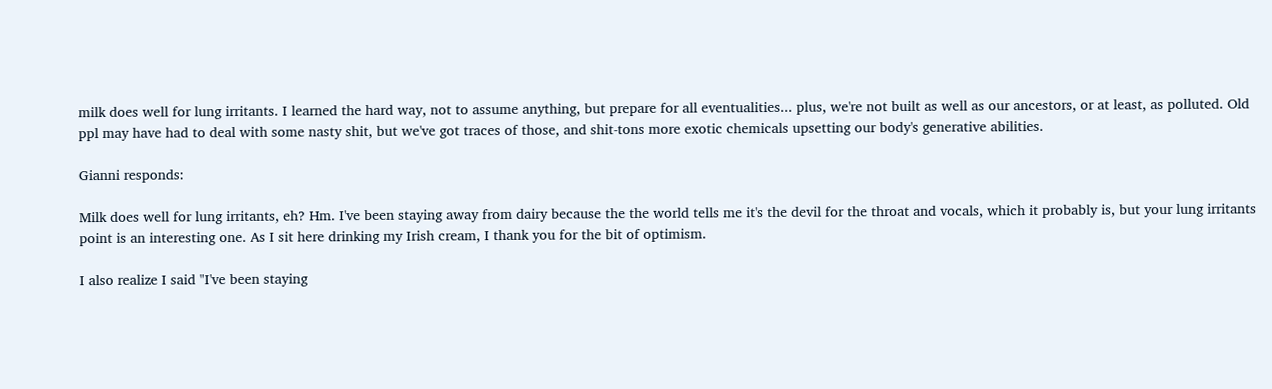milk does well for lung irritants. I learned the hard way, not to assume anything, but prepare for all eventualities... plus, we're not built as well as our ancestors, or at least, as polluted. Old ppl may have had to deal with some nasty shit, but we've got traces of those, and shit-tons more exotic chemicals upsetting our body's generative abilities.

Gianni responds:

Milk does well for lung irritants, eh? Hm. I've been staying away from dairy because the the world tells me it's the devil for the throat and vocals, which it probably is, but your lung irritants point is an interesting one. As I sit here drinking my Irish cream, I thank you for the bit of optimism.

I also realize I said "I've been staying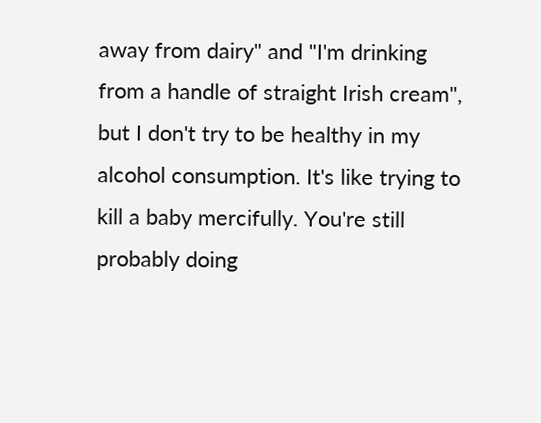away from dairy" and "I'm drinking from a handle of straight Irish cream", but I don't try to be healthy in my alcohol consumption. It's like trying to kill a baby mercifully. You're still probably doing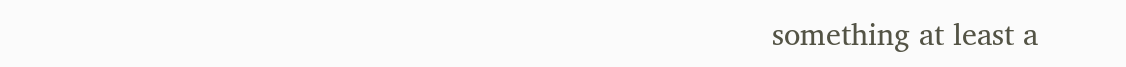something at least a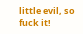little evil, so fuck it!